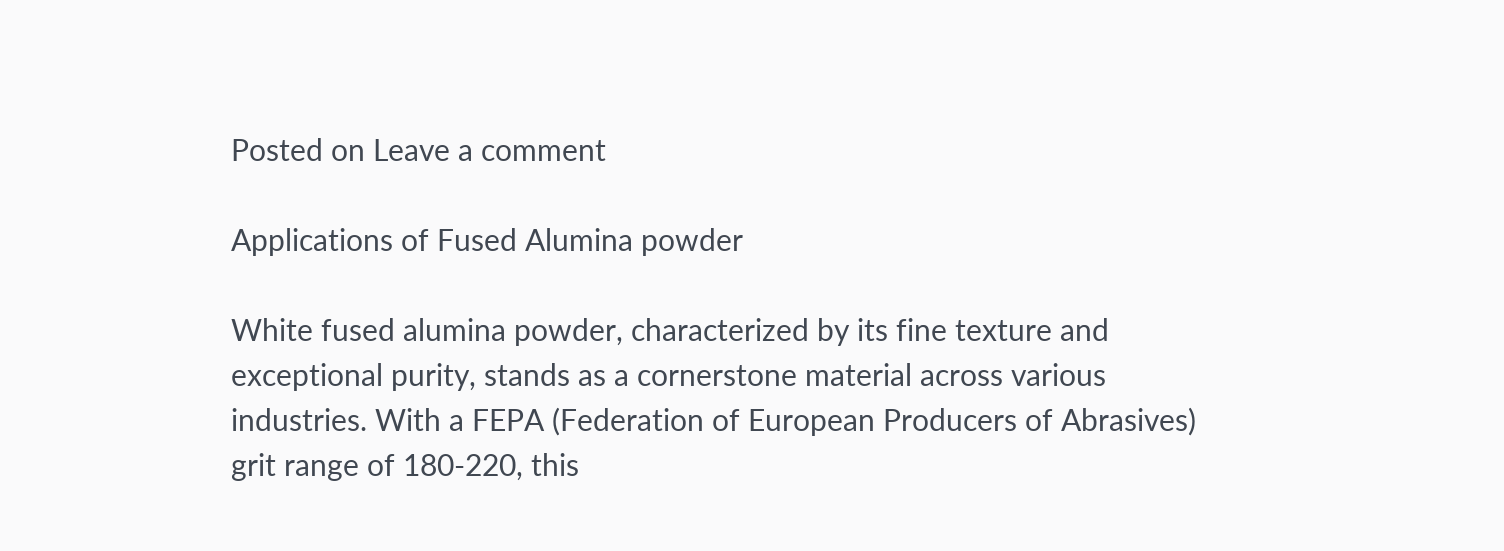Posted on Leave a comment

Applications of Fused Alumina powder

White fused alumina powder, characterized by its fine texture and exceptional purity, stands as a cornerstone material across various industries. With a FEPA (Federation of European Producers of Abrasives) grit range of 180-220, this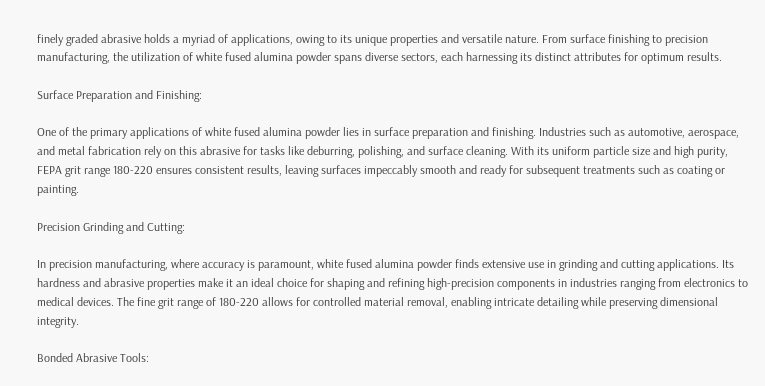finely graded abrasive holds a myriad of applications, owing to its unique properties and versatile nature. From surface finishing to precision manufacturing, the utilization of white fused alumina powder spans diverse sectors, each harnessing its distinct attributes for optimum results.

Surface Preparation and Finishing:

One of the primary applications of white fused alumina powder lies in surface preparation and finishing. Industries such as automotive, aerospace, and metal fabrication rely on this abrasive for tasks like deburring, polishing, and surface cleaning. With its uniform particle size and high purity, FEPA grit range 180-220 ensures consistent results, leaving surfaces impeccably smooth and ready for subsequent treatments such as coating or painting.

Precision Grinding and Cutting:

In precision manufacturing, where accuracy is paramount, white fused alumina powder finds extensive use in grinding and cutting applications. Its hardness and abrasive properties make it an ideal choice for shaping and refining high-precision components in industries ranging from electronics to medical devices. The fine grit range of 180-220 allows for controlled material removal, enabling intricate detailing while preserving dimensional integrity.

Bonded Abrasive Tools: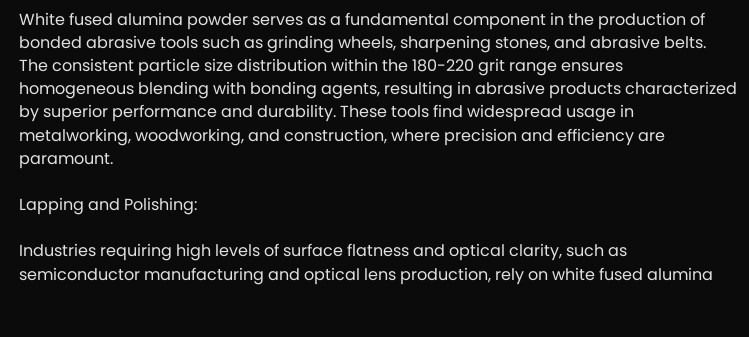White fused alumina powder serves as a fundamental component in the production of bonded abrasive tools such as grinding wheels, sharpening stones, and abrasive belts. The consistent particle size distribution within the 180-220 grit range ensures homogeneous blending with bonding agents, resulting in abrasive products characterized by superior performance and durability. These tools find widespread usage in metalworking, woodworking, and construction, where precision and efficiency are paramount.

Lapping and Polishing:

Industries requiring high levels of surface flatness and optical clarity, such as semiconductor manufacturing and optical lens production, rely on white fused alumina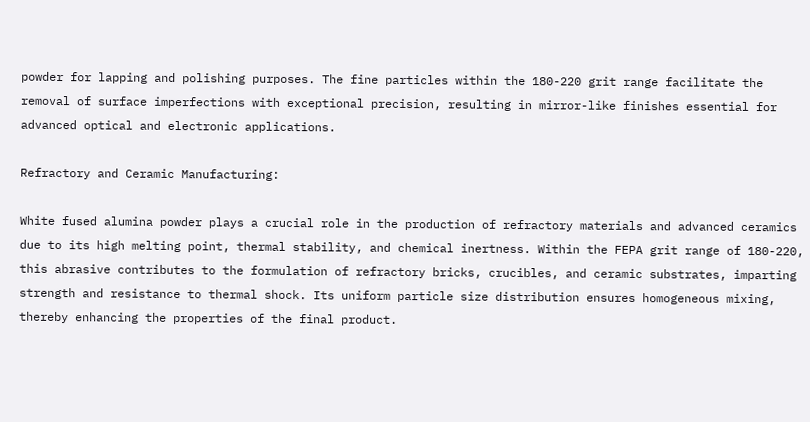powder for lapping and polishing purposes. The fine particles within the 180-220 grit range facilitate the removal of surface imperfections with exceptional precision, resulting in mirror-like finishes essential for advanced optical and electronic applications.

Refractory and Ceramic Manufacturing:

White fused alumina powder plays a crucial role in the production of refractory materials and advanced ceramics due to its high melting point, thermal stability, and chemical inertness. Within the FEPA grit range of 180-220, this abrasive contributes to the formulation of refractory bricks, crucibles, and ceramic substrates, imparting strength and resistance to thermal shock. Its uniform particle size distribution ensures homogeneous mixing, thereby enhancing the properties of the final product.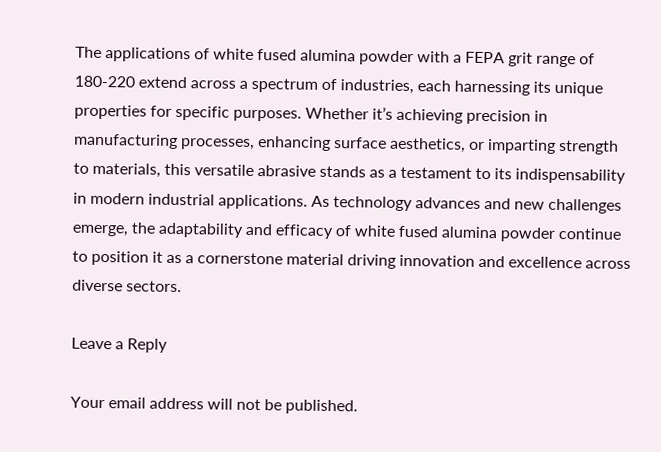The applications of white fused alumina powder with a FEPA grit range of 180-220 extend across a spectrum of industries, each harnessing its unique properties for specific purposes. Whether it’s achieving precision in manufacturing processes, enhancing surface aesthetics, or imparting strength to materials, this versatile abrasive stands as a testament to its indispensability in modern industrial applications. As technology advances and new challenges emerge, the adaptability and efficacy of white fused alumina powder continue to position it as a cornerstone material driving innovation and excellence across diverse sectors.

Leave a Reply

Your email address will not be published.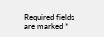Required fields are marked *